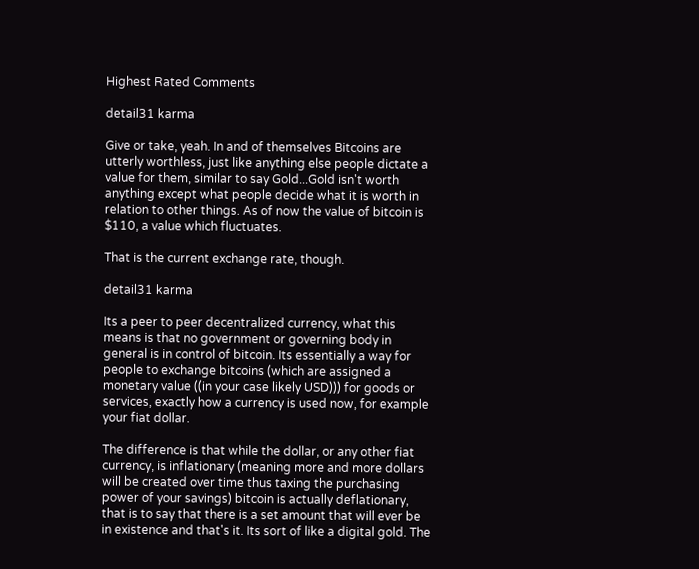Highest Rated Comments

detail31 karma

Give or take, yeah. In and of themselves Bitcoins are utterly worthless, just like anything else people dictate a value for them, similar to say Gold...Gold isn't worth anything except what people decide what it is worth in relation to other things. As of now the value of bitcoin is $110, a value which fluctuates.

That is the current exchange rate, though.

detail31 karma

Its a peer to peer decentralized currency, what this means is that no government or governing body in general is in control of bitcoin. Its essentially a way for people to exchange bitcoins (which are assigned a monetary value ((in your case likely USD))) for goods or services, exactly how a currency is used now, for example your fiat dollar.

The difference is that while the dollar, or any other fiat currency, is inflationary (meaning more and more dollars will be created over time thus taxing the purchasing power of your savings) bitcoin is actually deflationary, that is to say that there is a set amount that will ever be in existence and that's it. Its sort of like a digital gold. The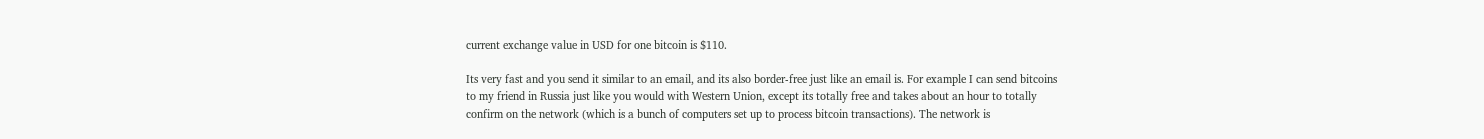current exchange value in USD for one bitcoin is $110.

Its very fast and you send it similar to an email, and its also border-free just like an email is. For example I can send bitcoins to my friend in Russia just like you would with Western Union, except its totally free and takes about an hour to totally confirm on the network (which is a bunch of computers set up to process bitcoin transactions). The network is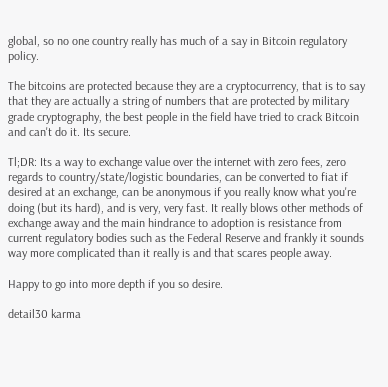global, so no one country really has much of a say in Bitcoin regulatory policy.

The bitcoins are protected because they are a cryptocurrency, that is to say that they are actually a string of numbers that are protected by military grade cryptography, the best people in the field have tried to crack Bitcoin and can't do it. Its secure.

Tl;DR: Its a way to exchange value over the internet with zero fees, zero regards to country/state/logistic boundaries, can be converted to fiat if desired at an exchange, can be anonymous if you really know what you're doing (but its hard), and is very, very fast. It really blows other methods of exchange away and the main hindrance to adoption is resistance from current regulatory bodies such as the Federal Reserve and frankly it sounds way more complicated than it really is and that scares people away.

Happy to go into more depth if you so desire.

detail30 karma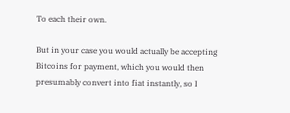To each their own.

But in your case you would actually be accepting Bitcoins for payment, which you would then presumably convert into fiat instantly, so I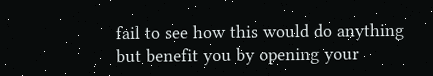fail to see how this would do anything but benefit you by opening your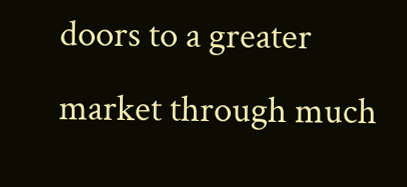doors to a greater market through much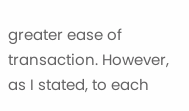greater ease of transaction. However, as I stated, to each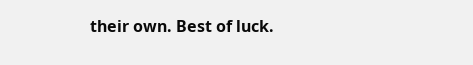their own. Best of luck.